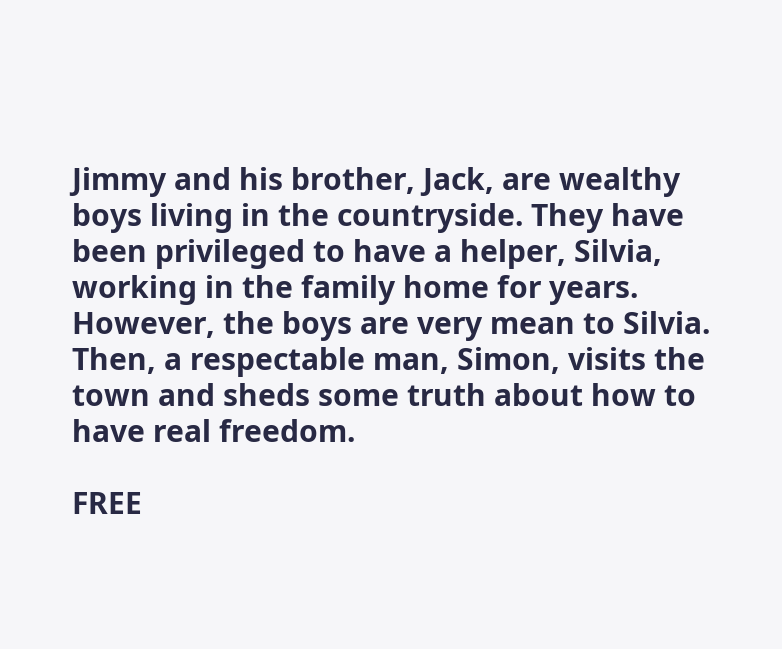Jimmy and his brother, Jack, are wealthy boys living in the countryside. They have been privileged to have a helper, Silvia, working in the family home for years. However, the boys are very mean to Silvia. Then, a respectable man, Simon, visits the town and sheds some truth about how to have real freedom.

FREE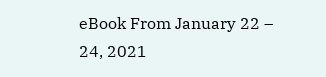eBook From January 22 – 24, 2021